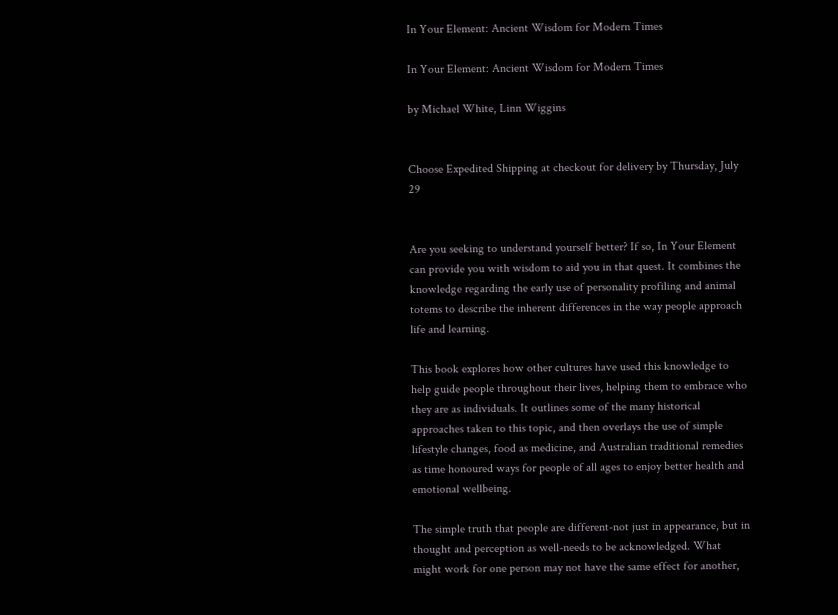In Your Element: Ancient Wisdom for Modern Times

In Your Element: Ancient Wisdom for Modern Times

by Michael White, Linn Wiggins


Choose Expedited Shipping at checkout for delivery by Thursday, July 29


Are you seeking to understand yourself better? If so, In Your Element can provide you with wisdom to aid you in that quest. It combines the knowledge regarding the early use of personality profiling and animal totems to describe the inherent differences in the way people approach life and learning.

This book explores how other cultures have used this knowledge to help guide people throughout their lives, helping them to embrace who they are as individuals. It outlines some of the many historical approaches taken to this topic, and then overlays the use of simple lifestyle changes, food as medicine, and Australian traditional remedies as time honoured ways for people of all ages to enjoy better health and emotional wellbeing.

The simple truth that people are different-not just in appearance, but in thought and perception as well-needs to be acknowledged. What might work for one person may not have the same effect for another,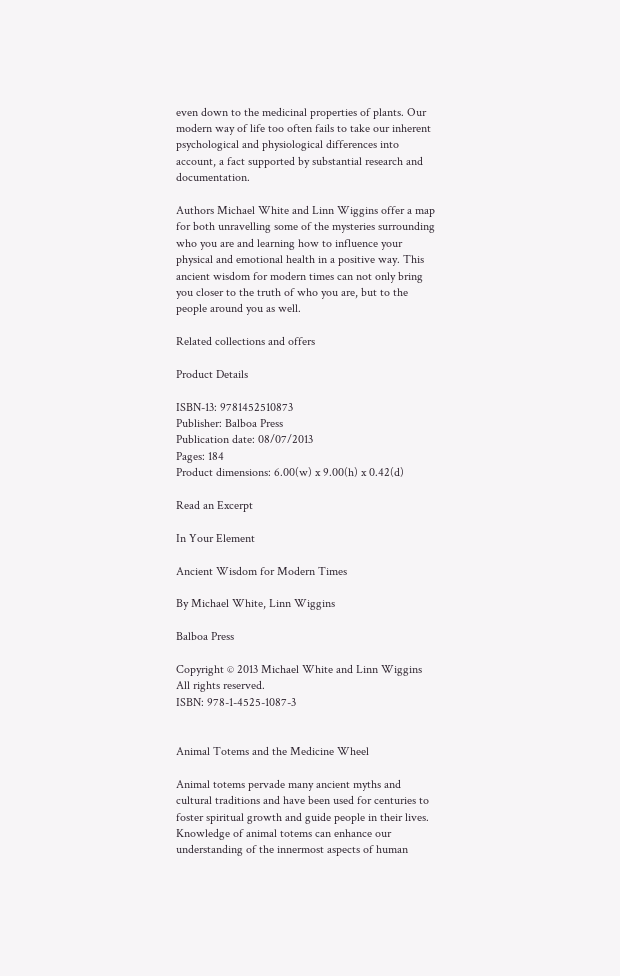even down to the medicinal properties of plants. Our modern way of life too often fails to take our inherent psychological and physiological differences into account, a fact supported by substantial research and documentation.

Authors Michael White and Linn Wiggins offer a map for both unravelling some of the mysteries surrounding who you are and learning how to influence your physical and emotional health in a positive way. This ancient wisdom for modern times can not only bring you closer to the truth of who you are, but to the people around you as well.

Related collections and offers

Product Details

ISBN-13: 9781452510873
Publisher: Balboa Press
Publication date: 08/07/2013
Pages: 184
Product dimensions: 6.00(w) x 9.00(h) x 0.42(d)

Read an Excerpt

In Your Element

Ancient Wisdom for Modern Times

By Michael White, Linn Wiggins

Balboa Press

Copyright © 2013 Michael White and Linn Wiggins
All rights reserved.
ISBN: 978-1-4525-1087-3


Animal Totems and the Medicine Wheel

Animal totems pervade many ancient myths and cultural traditions and have been used for centuries to foster spiritual growth and guide people in their lives. Knowledge of animal totems can enhance our understanding of the innermost aspects of human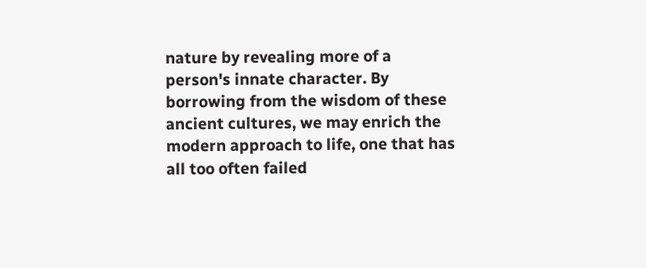nature by revealing more of a person's innate character. By borrowing from the wisdom of these ancient cultures, we may enrich the modern approach to life, one that has all too often failed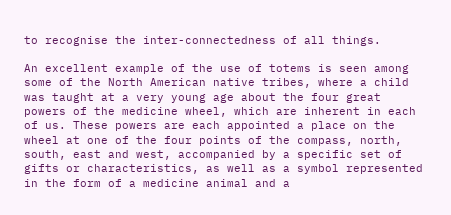to recognise the inter-connectedness of all things.

An excellent example of the use of totems is seen among some of the North American native tribes, where a child was taught at a very young age about the four great powers of the medicine wheel, which are inherent in each of us. These powers are each appointed a place on the wheel at one of the four points of the compass, north, south, east and west, accompanied by a specific set of gifts or characteristics, as well as a symbol represented in the form of a medicine animal and a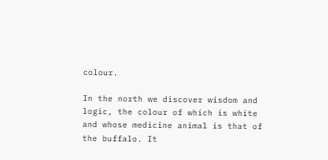colour.

In the north we discover wisdom and logic, the colour of which is white and whose medicine animal is that of the buffalo. It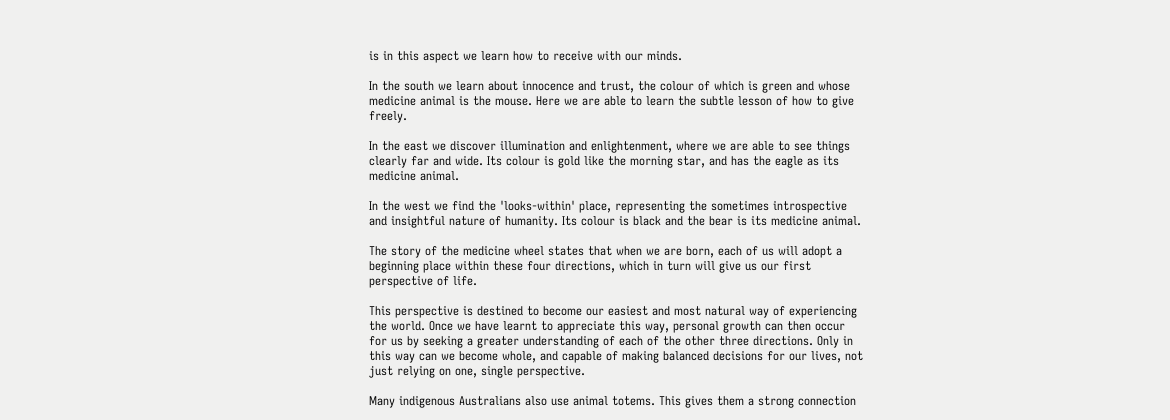is in this aspect we learn how to receive with our minds.

In the south we learn about innocence and trust, the colour of which is green and whose medicine animal is the mouse. Here we are able to learn the subtle lesson of how to give freely.

In the east we discover illumination and enlightenment, where we are able to see things clearly far and wide. Its colour is gold like the morning star, and has the eagle as its medicine animal.

In the west we find the 'looks-within' place, representing the sometimes introspective and insightful nature of humanity. Its colour is black and the bear is its medicine animal.

The story of the medicine wheel states that when we are born, each of us will adopt a beginning place within these four directions, which in turn will give us our first perspective of life.

This perspective is destined to become our easiest and most natural way of experiencing the world. Once we have learnt to appreciate this way, personal growth can then occur for us by seeking a greater understanding of each of the other three directions. Only in this way can we become whole, and capable of making balanced decisions for our lives, not just relying on one, single perspective.

Many indigenous Australians also use animal totems. This gives them a strong connection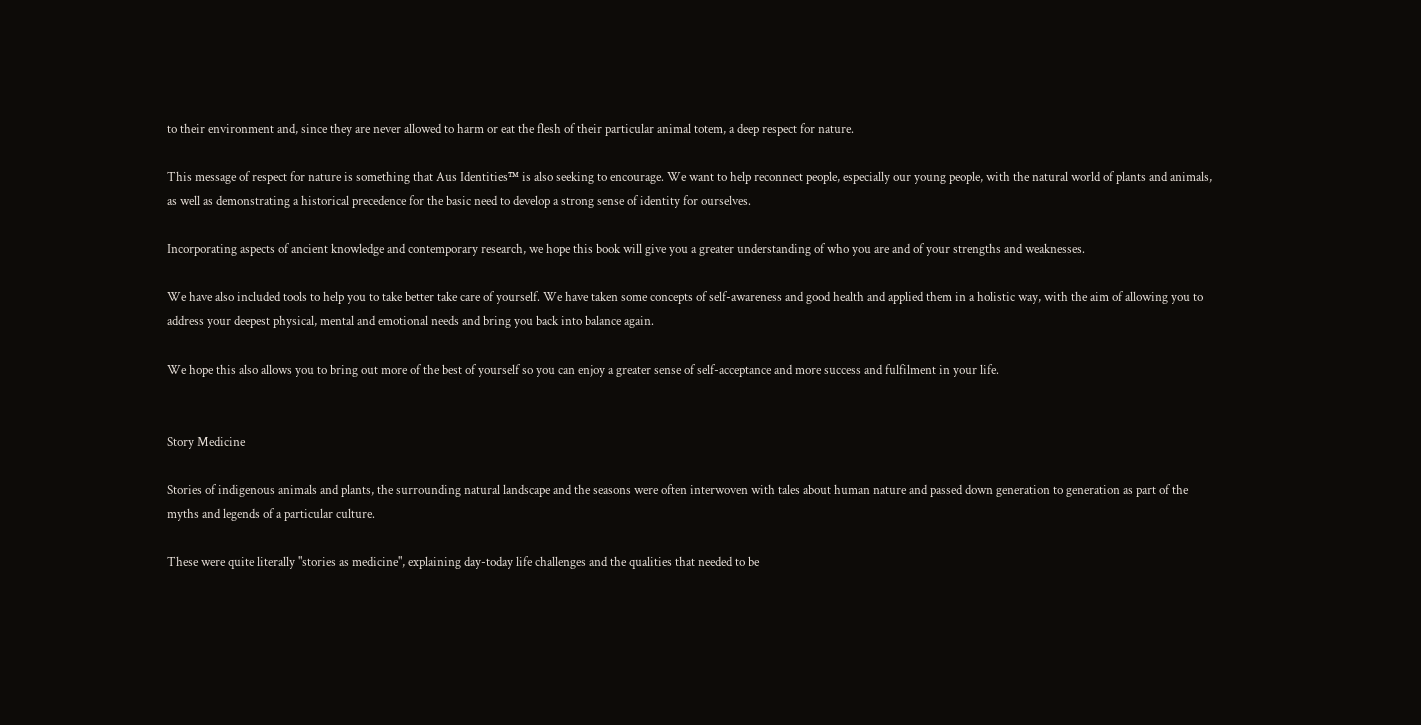to their environment and, since they are never allowed to harm or eat the flesh of their particular animal totem, a deep respect for nature.

This message of respect for nature is something that Aus Identities™ is also seeking to encourage. We want to help reconnect people, especially our young people, with the natural world of plants and animals, as well as demonstrating a historical precedence for the basic need to develop a strong sense of identity for ourselves.

Incorporating aspects of ancient knowledge and contemporary research, we hope this book will give you a greater understanding of who you are and of your strengths and weaknesses.

We have also included tools to help you to take better take care of yourself. We have taken some concepts of self-awareness and good health and applied them in a holistic way, with the aim of allowing you to address your deepest physical, mental and emotional needs and bring you back into balance again.

We hope this also allows you to bring out more of the best of yourself so you can enjoy a greater sense of self-acceptance and more success and fulfilment in your life.


Story Medicine

Stories of indigenous animals and plants, the surrounding natural landscape and the seasons were often interwoven with tales about human nature and passed down generation to generation as part of the myths and legends of a particular culture.

These were quite literally "stories as medicine", explaining day-today life challenges and the qualities that needed to be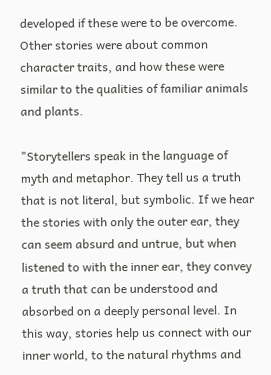developed if these were to be overcome. Other stories were about common character traits, and how these were similar to the qualities of familiar animals and plants.

"Storytellers speak in the language of myth and metaphor. They tell us a truth that is not literal, but symbolic. If we hear the stories with only the outer ear, they can seem absurd and untrue, but when listened to with the inner ear, they convey a truth that can be understood and absorbed on a deeply personal level. In this way, stories help us connect with our inner world, to the natural rhythms and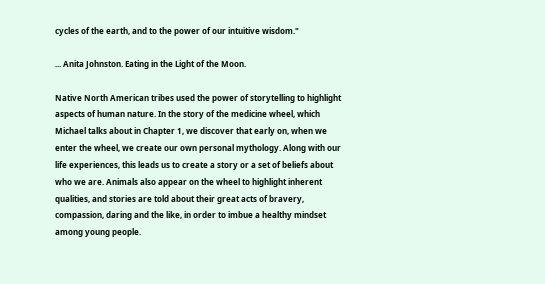cycles of the earth, and to the power of our intuitive wisdom."

... Anita Johnston. Eating in the Light of the Moon.

Native North American tribes used the power of storytelling to highlight aspects of human nature. In the story of the medicine wheel, which Michael talks about in Chapter 1, we discover that early on, when we enter the wheel, we create our own personal mythology. Along with our life experiences, this leads us to create a story or a set of beliefs about who we are. Animals also appear on the wheel to highlight inherent qualities, and stories are told about their great acts of bravery, compassion, daring and the like, in order to imbue a healthy mindset among young people.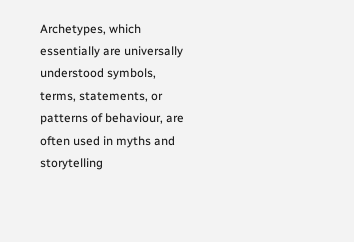Archetypes, which essentially are universally understood symbols, terms, statements, or patterns of behaviour, are often used in myths and storytelling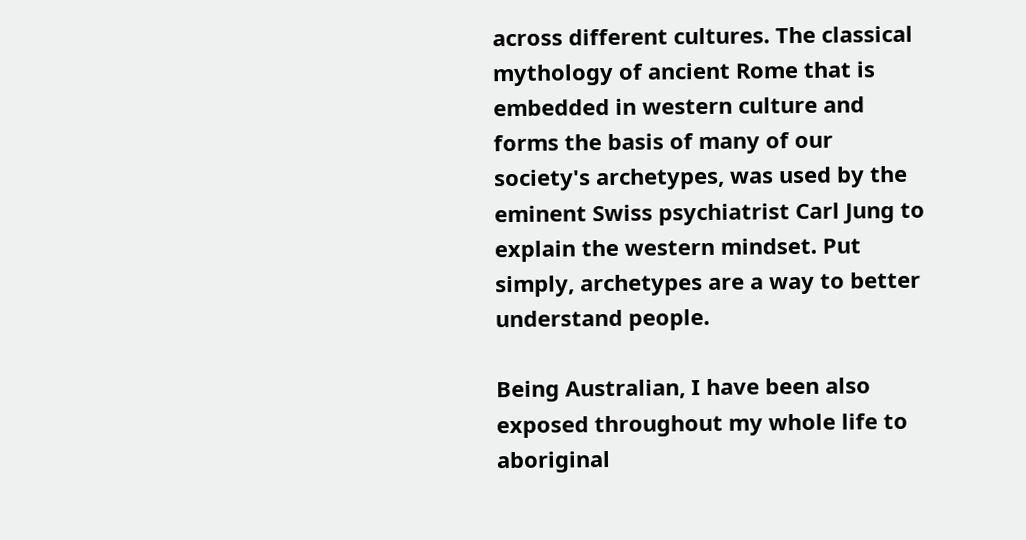across different cultures. The classical mythology of ancient Rome that is embedded in western culture and forms the basis of many of our society's archetypes, was used by the eminent Swiss psychiatrist Carl Jung to explain the western mindset. Put simply, archetypes are a way to better understand people.

Being Australian, I have been also exposed throughout my whole life to aboriginal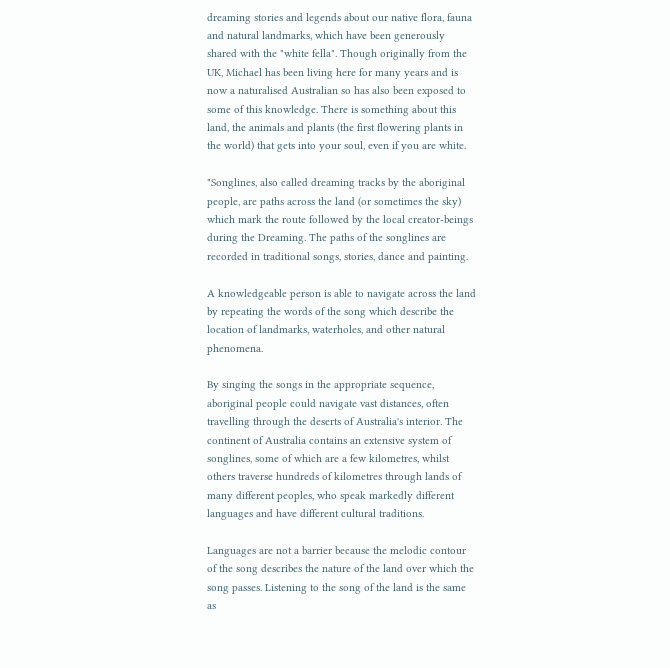dreaming stories and legends about our native flora, fauna and natural landmarks, which have been generously shared with the "white fella". Though originally from the UK, Michael has been living here for many years and is now a naturalised Australian so has also been exposed to some of this knowledge. There is something about this land, the animals and plants (the first flowering plants in the world) that gets into your soul, even if you are white.

"Songlines, also called dreaming tracks by the aboriginal people, are paths across the land (or sometimes the sky) which mark the route followed by the local creator-beings during the Dreaming. The paths of the songlines are recorded in traditional songs, stories, dance and painting.

A knowledgeable person is able to navigate across the land by repeating the words of the song which describe the location of landmarks, waterholes, and other natural phenomena.

By singing the songs in the appropriate sequence, aboriginal people could navigate vast distances, often travelling through the deserts of Australia's interior. The continent of Australia contains an extensive system of songlines, some of which are a few kilometres, whilst others traverse hundreds of kilometres through lands of many different peoples, who speak markedly different languages and have different cultural traditions.

Languages are not a barrier because the melodic contour of the song describes the nature of the land over which the song passes. Listening to the song of the land is the same as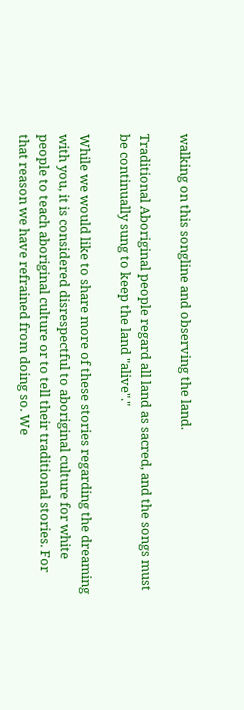walking on this songline and observing the land.

Traditional Aboriginal people regard all land as sacred, and the songs must be continually sung to keep the land "alive"."

While we would like to share more of these stories regarding the dreaming with you, it is considered disrespectful to aboriginal culture for white people to teach aboriginal culture or to tell their traditional stories. For that reason we have refrained from doing so. We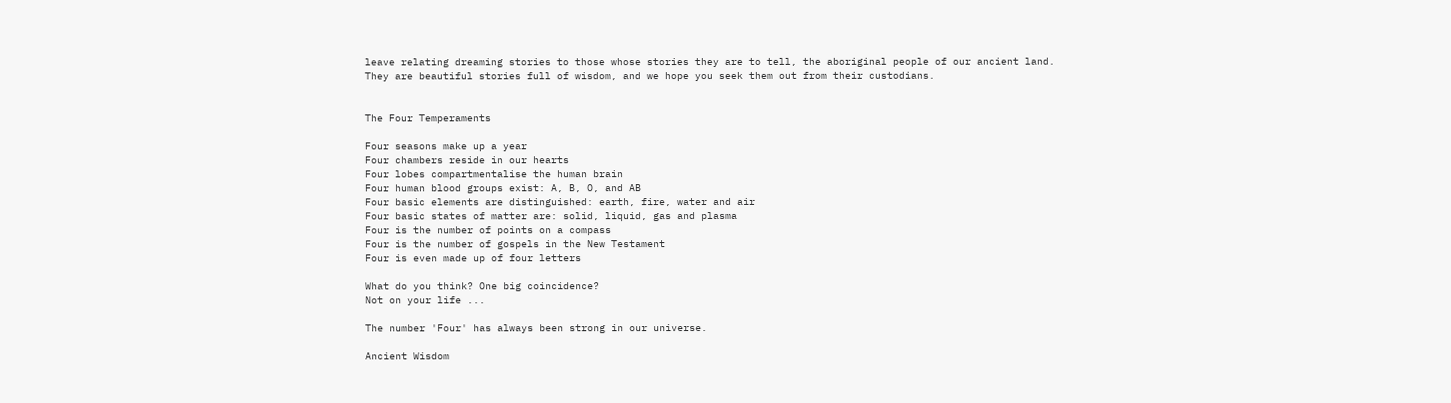leave relating dreaming stories to those whose stories they are to tell, the aboriginal people of our ancient land. They are beautiful stories full of wisdom, and we hope you seek them out from their custodians.


The Four Temperaments

Four seasons make up a year
Four chambers reside in our hearts
Four lobes compartmentalise the human brain
Four human blood groups exist: A, B, O, and AB
Four basic elements are distinguished: earth, fire, water and air
Four basic states of matter are: solid, liquid, gas and plasma
Four is the number of points on a compass
Four is the number of gospels in the New Testament
Four is even made up of four letters

What do you think? One big coincidence?
Not on your life ...

The number 'Four' has always been strong in our universe.

Ancient Wisdom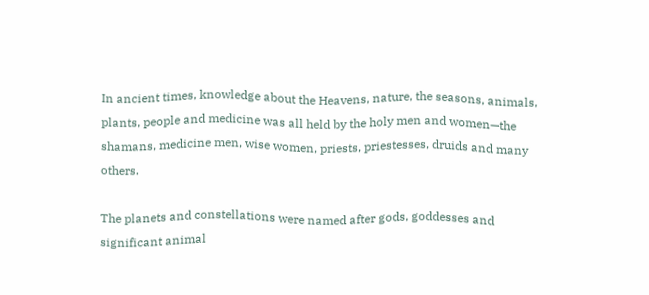In ancient times, knowledge about the Heavens, nature, the seasons, animals, plants, people and medicine was all held by the holy men and women—the shamans, medicine men, wise women, priests, priestesses, druids and many others.

The planets and constellations were named after gods, goddesses and significant animal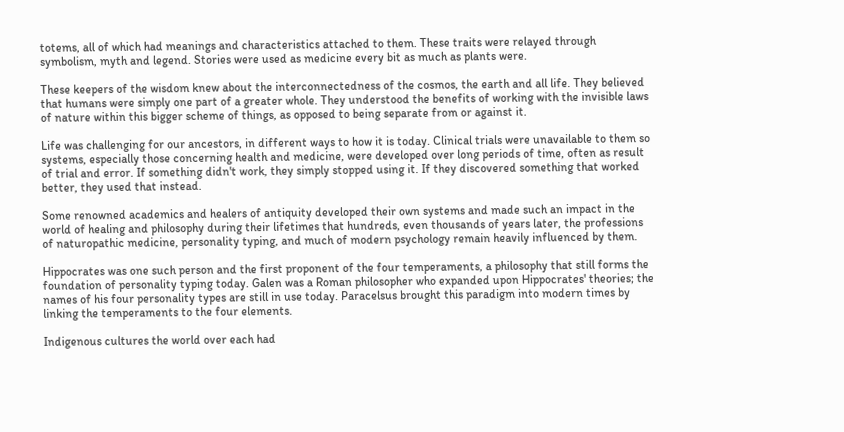totems, all of which had meanings and characteristics attached to them. These traits were relayed through symbolism, myth and legend. Stories were used as medicine every bit as much as plants were.

These keepers of the wisdom knew about the interconnectedness of the cosmos, the earth and all life. They believed that humans were simply one part of a greater whole. They understood the benefits of working with the invisible laws of nature within this bigger scheme of things, as opposed to being separate from or against it.

Life was challenging for our ancestors, in different ways to how it is today. Clinical trials were unavailable to them so systems, especially those concerning health and medicine, were developed over long periods of time, often as result of trial and error. If something didn't work, they simply stopped using it. If they discovered something that worked better, they used that instead.

Some renowned academics and healers of antiquity developed their own systems and made such an impact in the world of healing and philosophy during their lifetimes that hundreds, even thousands of years later, the professions of naturopathic medicine, personality typing, and much of modern psychology remain heavily influenced by them.

Hippocrates was one such person and the first proponent of the four temperaments, a philosophy that still forms the foundation of personality typing today. Galen was a Roman philosopher who expanded upon Hippocrates' theories; the names of his four personality types are still in use today. Paracelsus brought this paradigm into modern times by linking the temperaments to the four elements.

Indigenous cultures the world over each had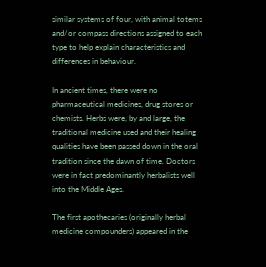similar systems of four, with animal totems and/or compass directions assigned to each type to help explain characteristics and differences in behaviour.

In ancient times, there were no pharmaceutical medicines, drug stores or chemists. Herbs were, by and large, the traditional medicine used and their healing qualities have been passed down in the oral tradition since the dawn of time. Doctors were in fact predominantly herbalists well into the Middle Ages.

The first apothecaries (originally herbal medicine compounders) appeared in the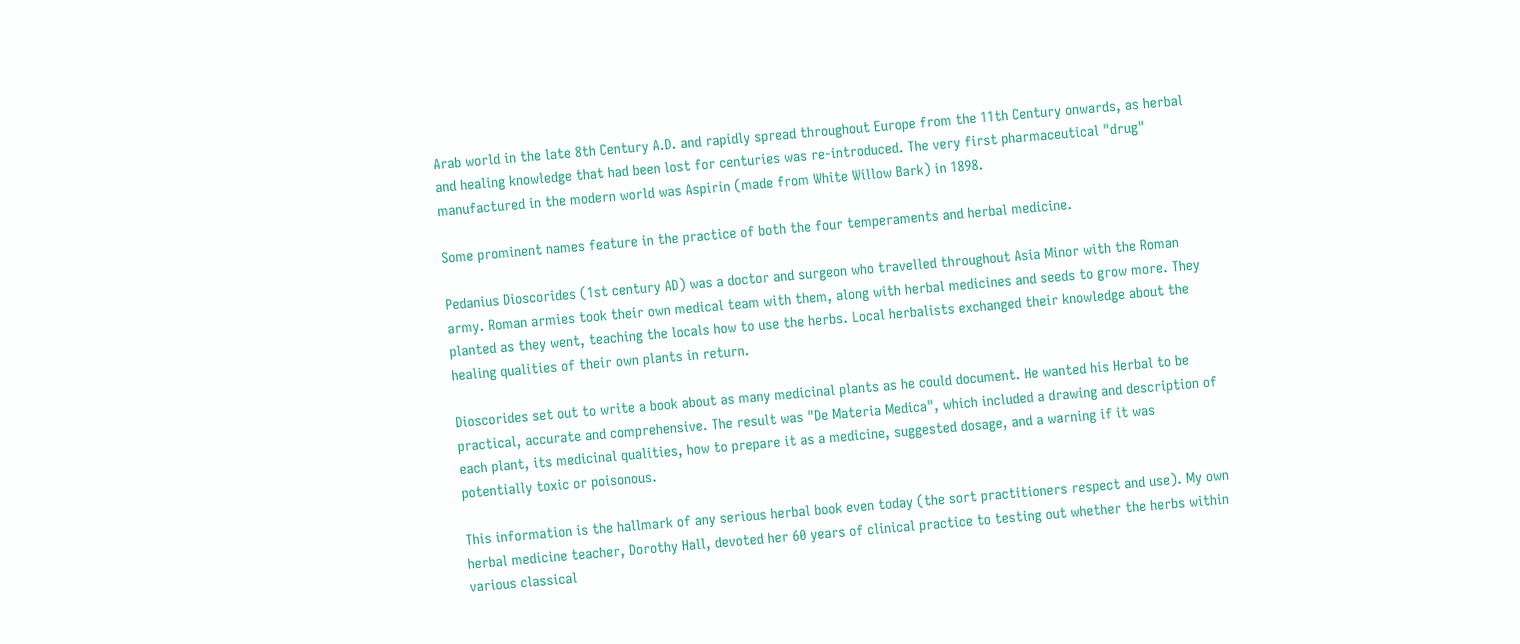Arab world in the late 8th Century A.D. and rapidly spread throughout Europe from the 11th Century onwards, as herbal and healing knowledge that had been lost for centuries was re-introduced. The very first pharmaceutical "drug" manufactured in the modern world was Aspirin (made from White Willow Bark) in 1898.

Some prominent names feature in the practice of both the four temperaments and herbal medicine.

Pedanius Dioscorides (1st century AD) was a doctor and surgeon who travelled throughout Asia Minor with the Roman army. Roman armies took their own medical team with them, along with herbal medicines and seeds to grow more. They planted as they went, teaching the locals how to use the herbs. Local herbalists exchanged their knowledge about the healing qualities of their own plants in return.

Dioscorides set out to write a book about as many medicinal plants as he could document. He wanted his Herbal to be practical, accurate and comprehensive. The result was "De Materia Medica", which included a drawing and description of each plant, its medicinal qualities, how to prepare it as a medicine, suggested dosage, and a warning if it was potentially toxic or poisonous.

This information is the hallmark of any serious herbal book even today (the sort practitioners respect and use). My own herbal medicine teacher, Dorothy Hall, devoted her 60 years of clinical practice to testing out whether the herbs within various classical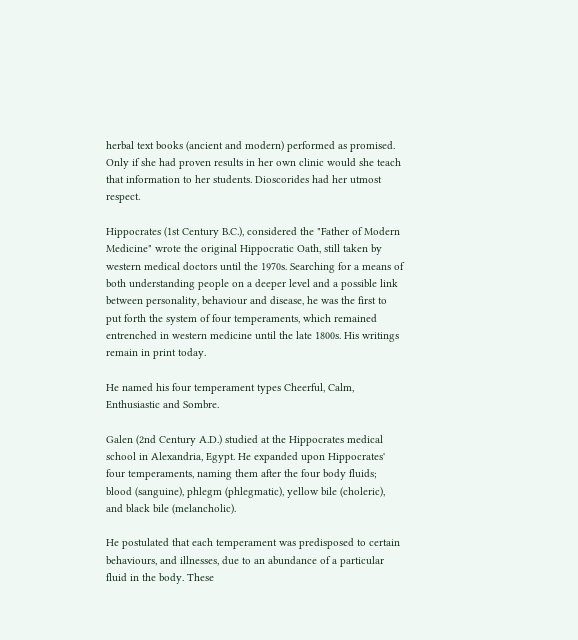herbal text books (ancient and modern) performed as promised. Only if she had proven results in her own clinic would she teach that information to her students. Dioscorides had her utmost respect.

Hippocrates (1st Century B.C.), considered the "Father of Modern Medicine" wrote the original Hippocratic Oath, still taken by western medical doctors until the 1970s. Searching for a means of both understanding people on a deeper level and a possible link between personality, behaviour and disease, he was the first to put forth the system of four temperaments, which remained entrenched in western medicine until the late 1800s. His writings remain in print today.

He named his four temperament types Cheerful, Calm, Enthusiastic and Sombre.

Galen (2nd Century A.D.) studied at the Hippocrates medical school in Alexandria, Egypt. He expanded upon Hippocrates' four temperaments, naming them after the four body fluids; blood (sanguine), phlegm (phlegmatic), yellow bile (choleric), and black bile (melancholic).

He postulated that each temperament was predisposed to certain behaviours, and illnesses, due to an abundance of a particular fluid in the body. These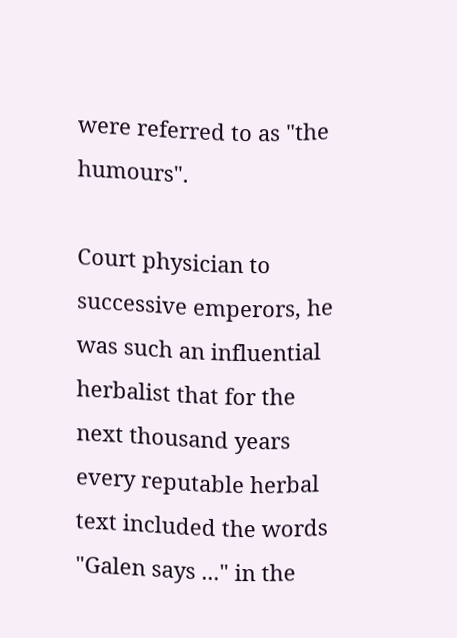were referred to as "the humours".

Court physician to successive emperors, he was such an influential herbalist that for the next thousand years every reputable herbal text included the words "Galen says ..." in the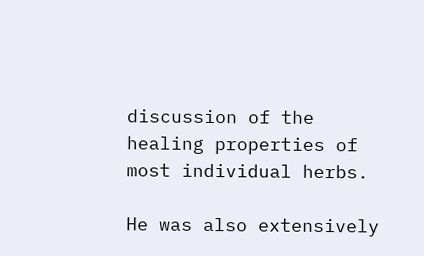discussion of the healing properties of most individual herbs.

He was also extensively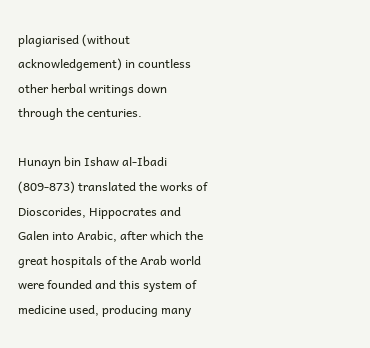plagiarised (without acknowledgement) in countless other herbal writings down through the centuries.

Hunayn bin Ishaw al-Ibadi (809-873) translated the works of Dioscorides, Hippocrates and Galen into Arabic, after which the great hospitals of the Arab world were founded and this system of medicine used, producing many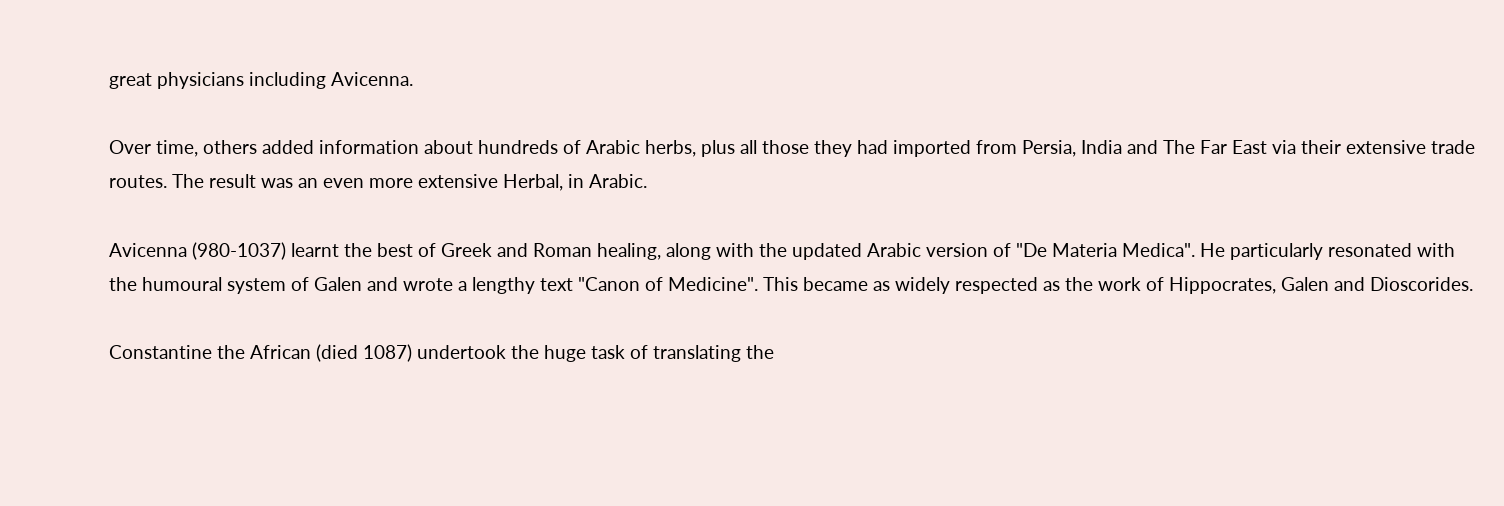great physicians including Avicenna.

Over time, others added information about hundreds of Arabic herbs, plus all those they had imported from Persia, India and The Far East via their extensive trade routes. The result was an even more extensive Herbal, in Arabic.

Avicenna (980-1037) learnt the best of Greek and Roman healing, along with the updated Arabic version of "De Materia Medica". He particularly resonated with the humoural system of Galen and wrote a lengthy text "Canon of Medicine". This became as widely respected as the work of Hippocrates, Galen and Dioscorides.

Constantine the African (died 1087) undertook the huge task of translating the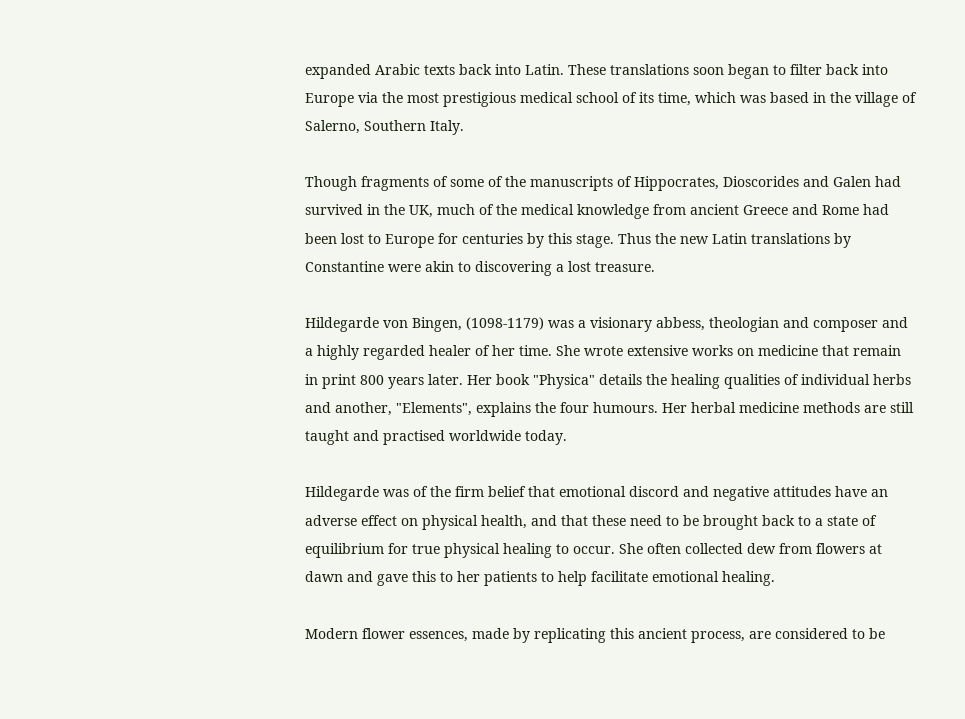expanded Arabic texts back into Latin. These translations soon began to filter back into Europe via the most prestigious medical school of its time, which was based in the village of Salerno, Southern Italy.

Though fragments of some of the manuscripts of Hippocrates, Dioscorides and Galen had survived in the UK, much of the medical knowledge from ancient Greece and Rome had been lost to Europe for centuries by this stage. Thus the new Latin translations by Constantine were akin to discovering a lost treasure.

Hildegarde von Bingen, (1098-1179) was a visionary abbess, theologian and composer and a highly regarded healer of her time. She wrote extensive works on medicine that remain in print 800 years later. Her book "Physica" details the healing qualities of individual herbs and another, "Elements", explains the four humours. Her herbal medicine methods are still taught and practised worldwide today.

Hildegarde was of the firm belief that emotional discord and negative attitudes have an adverse effect on physical health, and that these need to be brought back to a state of equilibrium for true physical healing to occur. She often collected dew from flowers at dawn and gave this to her patients to help facilitate emotional healing.

Modern flower essences, made by replicating this ancient process, are considered to be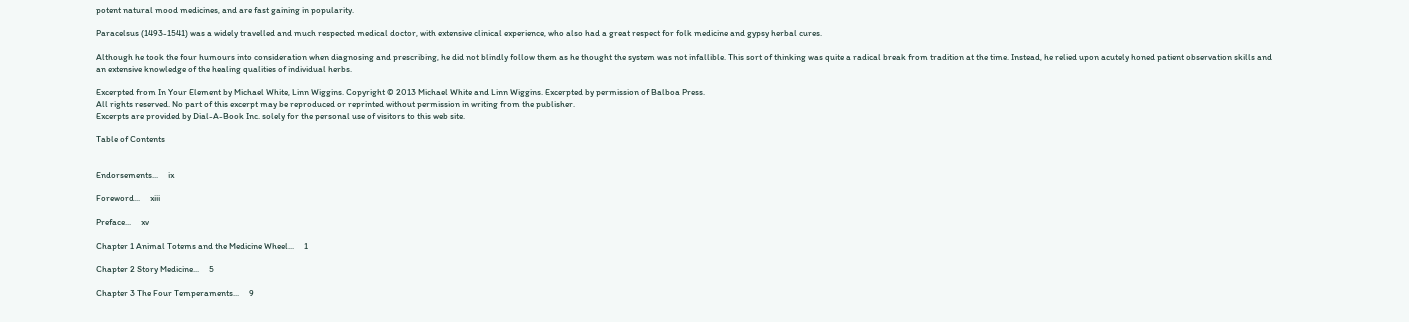potent natural mood medicines, and are fast gaining in popularity.

Paracelsus (1493-1541) was a widely travelled and much respected medical doctor, with extensive clinical experience, who also had a great respect for folk medicine and gypsy herbal cures.

Although he took the four humours into consideration when diagnosing and prescribing, he did not blindly follow them as he thought the system was not infallible. This sort of thinking was quite a radical break from tradition at the time. Instead, he relied upon acutely honed patient observation skills and an extensive knowledge of the healing qualities of individual herbs.

Excerpted from In Your Element by Michael White, Linn Wiggins. Copyright © 2013 Michael White and Linn Wiggins. Excerpted by permission of Balboa Press.
All rights reserved. No part of this excerpt may be reproduced or reprinted without permission in writing from the publisher.
Excerpts are provided by Dial-A-Book Inc. solely for the personal use of visitors to this web site.

Table of Contents


Endorsements...     ix

Foreword...     xiii

Preface...     xv

Chapter 1 Animal Totems and the Medicine Wheel...     1

Chapter 2 Story Medicine...     5

Chapter 3 The Four Temperaments...     9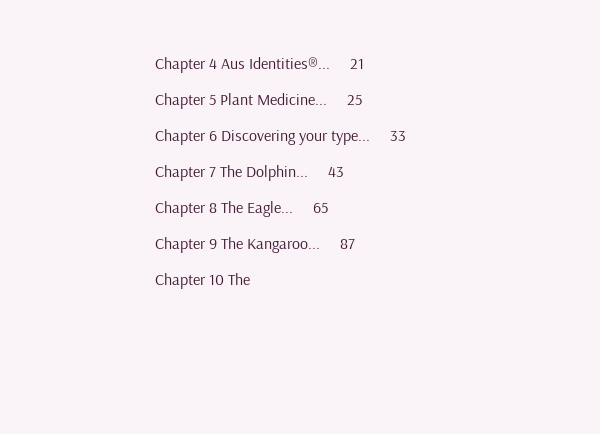Chapter 4 Aus Identities®...     21

Chapter 5 Plant Medicine...     25

Chapter 6 Discovering your type...     33

Chapter 7 The Dolphin...     43

Chapter 8 The Eagle...     65

Chapter 9 The Kangaroo...     87

Chapter 10 The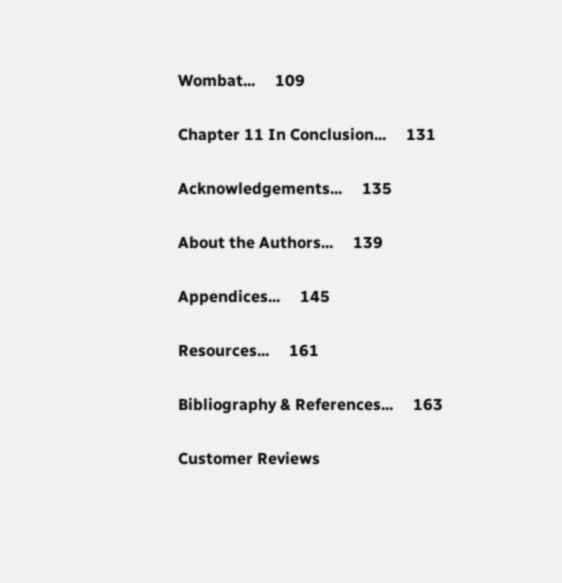Wombat...     109

Chapter 11 In Conclusion...     131

Acknowledgements...     135

About the Authors...     139

Appendices...     145

Resources...     161

Bibliography & References...     163

Customer Reviews